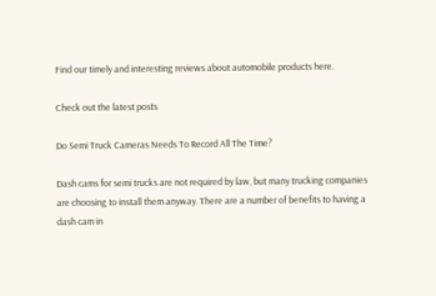Find our timely and interesting reviews about automobile products here.

Check out the latest posts

Do Semi Truck Cameras Needs To Record All The Time?

Dash cams for semi trucks are not required by law, but many trucking companies are choosing to install them anyway. There are a number of benefits to having a dash cam in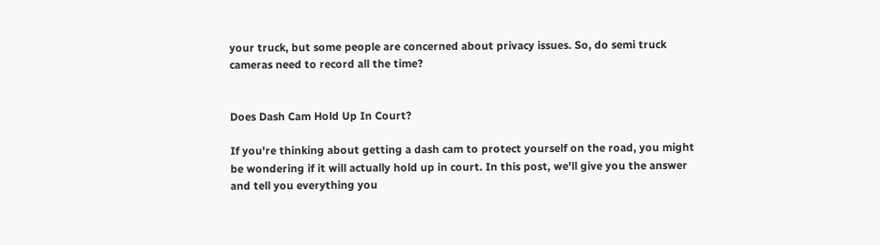your truck, but some people are concerned about privacy issues. So, do semi truck cameras need to record all the time?


Does Dash Cam Hold Up In Court?

If you're thinking about getting a dash cam to protect yourself on the road, you might be wondering if it will actually hold up in court. In this post, we'll give you the answer and tell you everything you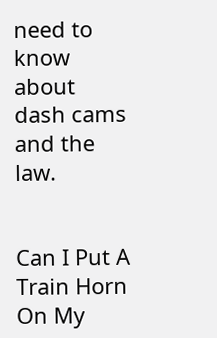need to know about dash cams and the law.


Can I Put A Train Horn On My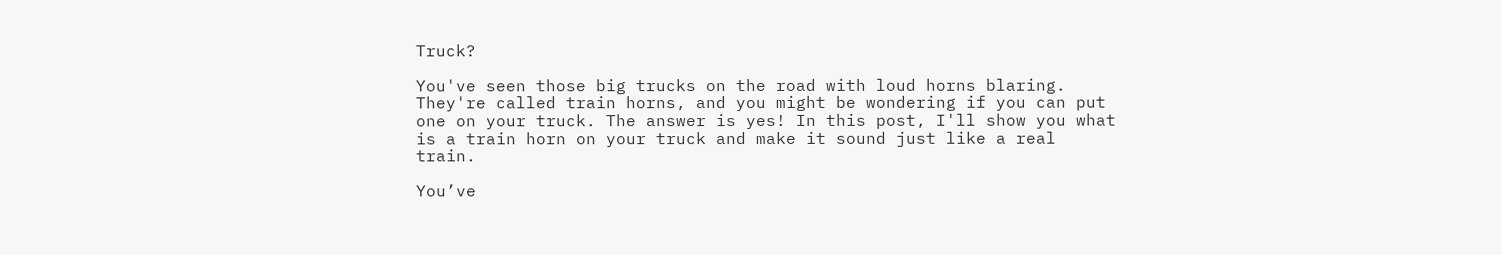Truck?

You've seen those big trucks on the road with loud horns blaring. They're called train horns, and you might be wondering if you can put one on your truck. The answer is yes! In this post, I'll show you what is a train horn on your truck and make it sound just like a real train.

You’ve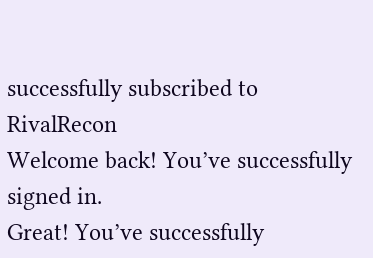successfully subscribed to RivalRecon
Welcome back! You’ve successfully signed in.
Great! You’ve successfully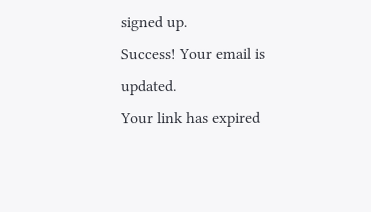signed up.
Success! Your email is updated.
Your link has expired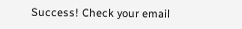Success! Check your email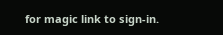for magic link to sign-in.